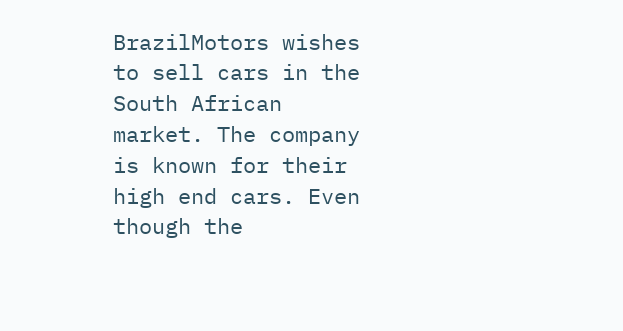BrazilMotors wishes to sell cars in the South African market. The company is known for their high end cars. Even though the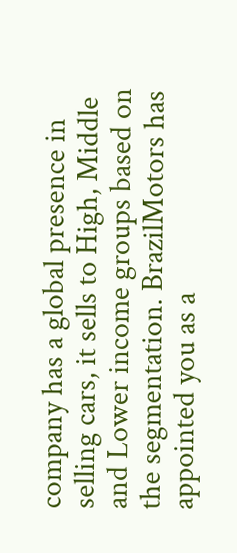company has a global presence in selling cars, it sells to High, Middle and Lower income groups based on the segmentation. BrazilMotors has appointed you as a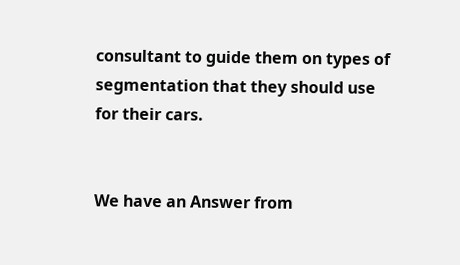consultant to guide them on types of segmentation that they should use for their cars.


We have an Answer from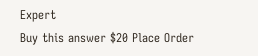Expert
Buy this answer $20 Place Order